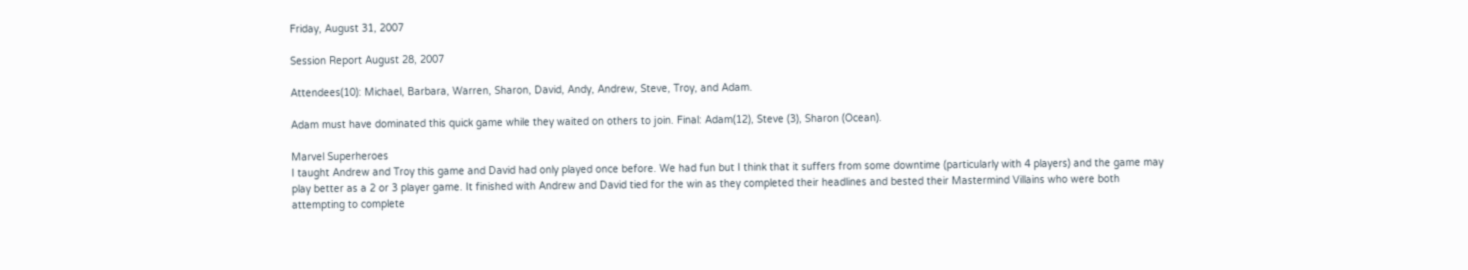Friday, August 31, 2007

Session Report August 28, 2007

Attendees(10): Michael, Barbara, Warren, Sharon, David, Andy, Andrew, Steve, Troy, and Adam.

Adam must have dominated this quick game while they waited on others to join. Final: Adam(12), Steve (3), Sharon (Ocean).

Marvel Superheroes
I taught Andrew and Troy this game and David had only played once before. We had fun but I think that it suffers from some downtime (particularly with 4 players) and the game may play better as a 2 or 3 player game. It finished with Andrew and David tied for the win as they completed their headlines and bested their Mastermind Villains who were both attempting to complete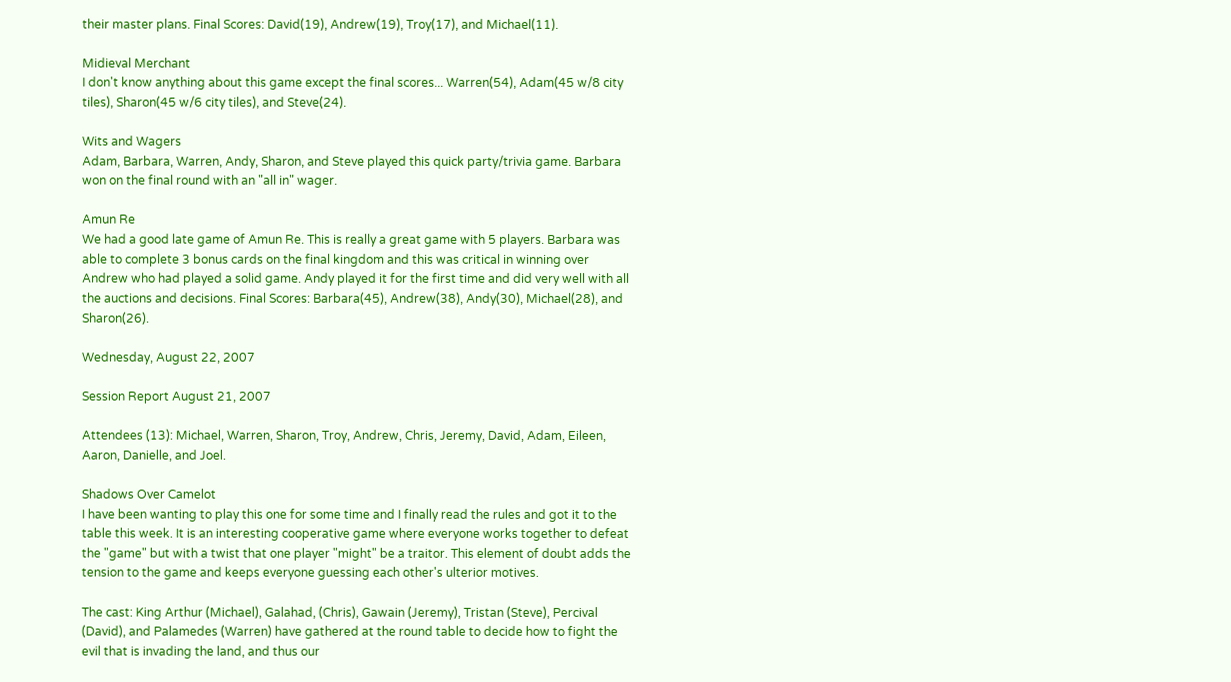their master plans. Final Scores: David(19), Andrew(19), Troy(17), and Michael(11).

Midieval Merchant
I don't know anything about this game except the final scores... Warren(54), Adam(45 w/8 city tiles), Sharon(45 w/6 city tiles), and Steve(24).

Wits and Wagers
Adam, Barbara, Warren, Andy, Sharon, and Steve played this quick party/trivia game. Barbara won on the final round with an "all in" wager.

Amun Re
We had a good late game of Amun Re. This is really a great game with 5 players. Barbara was able to complete 3 bonus cards on the final kingdom and this was critical in winning over Andrew who had played a solid game. Andy played it for the first time and did very well with all the auctions and decisions. Final Scores: Barbara(45), Andrew(38), Andy(30), Michael(28), and Sharon(26).

Wednesday, August 22, 2007

Session Report August 21, 2007

Attendees (13): Michael, Warren, Sharon, Troy, Andrew, Chris, Jeremy, David, Adam, Eileen, Aaron, Danielle, and Joel.

Shadows Over Camelot
I have been wanting to play this one for some time and I finally read the rules and got it to the table this week. It is an interesting cooperative game where everyone works together to defeat the "game" but with a twist that one player "might" be a traitor. This element of doubt adds the tension to the game and keeps everyone guessing each other's ulterior motives.

The cast: King Arthur (Michael), Galahad, (Chris), Gawain (Jeremy), Tristan (Steve), Percival (David), and Palamedes (Warren) have gathered at the round table to decide how to fight the evil that is invading the land, and thus our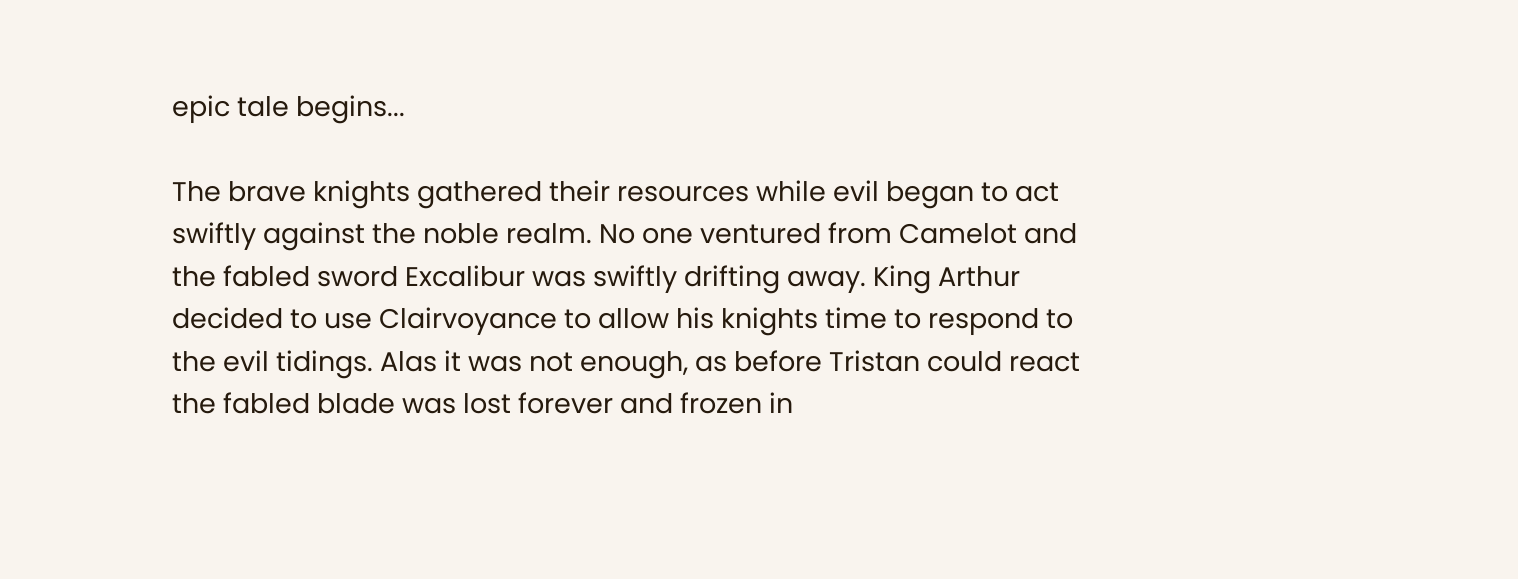epic tale begins...

The brave knights gathered their resources while evil began to act swiftly against the noble realm. No one ventured from Camelot and the fabled sword Excalibur was swiftly drifting away. King Arthur decided to use Clairvoyance to allow his knights time to respond to the evil tidings. Alas it was not enough, as before Tristan could react the fabled blade was lost forever and frozen in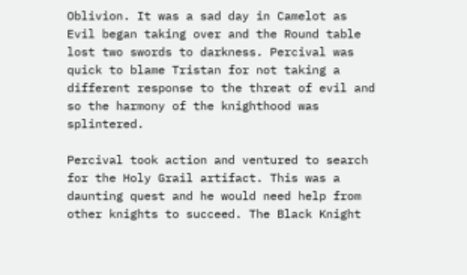Oblivion. It was a sad day in Camelot as Evil began taking over and the Round table lost two swords to darkness. Percival was quick to blame Tristan for not taking a different response to the threat of evil and so the harmony of the knighthood was splintered.

Percival took action and ventured to search for the Holy Grail artifact. This was a daunting quest and he would need help from other knights to succeed. The Black Knight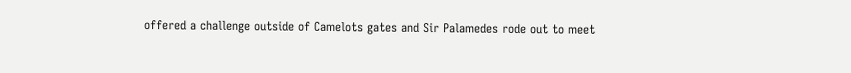offered a challenge outside of Camelots gates and Sir Palamedes rode out to meet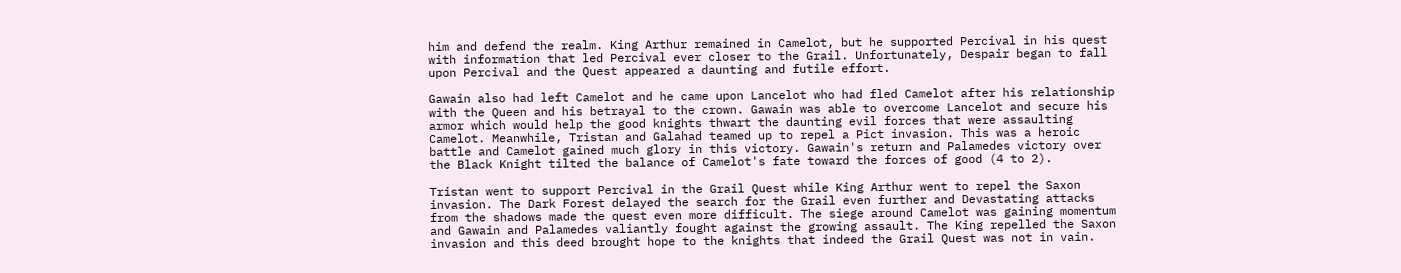him and defend the realm. King Arthur remained in Camelot, but he supported Percival in his quest with information that led Percival ever closer to the Grail. Unfortunately, Despair began to fall upon Percival and the Quest appeared a daunting and futile effort.

Gawain also had left Camelot and he came upon Lancelot who had fled Camelot after his relationship with the Queen and his betrayal to the crown. Gawain was able to overcome Lancelot and secure his armor which would help the good knights thwart the daunting evil forces that were assaulting Camelot. Meanwhile, Tristan and Galahad teamed up to repel a Pict invasion. This was a heroic battle and Camelot gained much glory in this victory. Gawain's return and Palamedes victory over the Black Knight tilted the balance of Camelot's fate toward the forces of good (4 to 2).

Tristan went to support Percival in the Grail Quest while King Arthur went to repel the Saxon invasion. The Dark Forest delayed the search for the Grail even further and Devastating attacks from the shadows made the quest even more difficult. The siege around Camelot was gaining momentum and Gawain and Palamedes valiantly fought against the growing assault. The King repelled the Saxon invasion and this deed brought hope to the knights that indeed the Grail Quest was not in vain.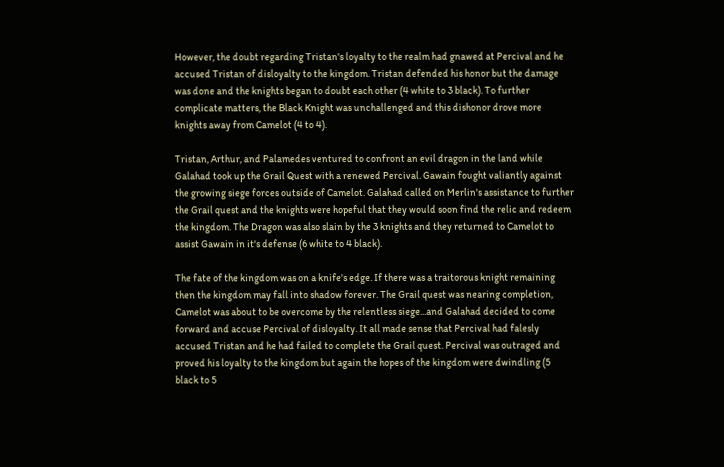However, the doubt regarding Tristan's loyalty to the realm had gnawed at Percival and he accused Tristan of disloyalty to the kingdom. Tristan defended his honor but the damage was done and the knights began to doubt each other (4 white to 3 black). To further complicate matters, the Black Knight was unchallenged and this dishonor drove more knights away from Camelot (4 to 4).

Tristan, Arthur, and Palamedes ventured to confront an evil dragon in the land while Galahad took up the Grail Quest with a renewed Percival. Gawain fought valiantly against the growing siege forces outside of Camelot. Galahad called on Merlin's assistance to further the Grail quest and the knights were hopeful that they would soon find the relic and redeem the kingdom. The Dragon was also slain by the 3 knights and they returned to Camelot to assist Gawain in it's defense (6 white to 4 black).

The fate of the kingdom was on a knife's edge. If there was a traitorous knight remaining then the kingdom may fall into shadow forever. The Grail quest was nearing completion, Camelot was about to be overcome by the relentless siege...and Galahad decided to come forward and accuse Percival of disloyalty. It all made sense that Percival had falesly accused Tristan and he had failed to complete the Grail quest. Percival was outraged and proved his loyalty to the kingdom but again the hopes of the kingdom were dwindling (5 black to 5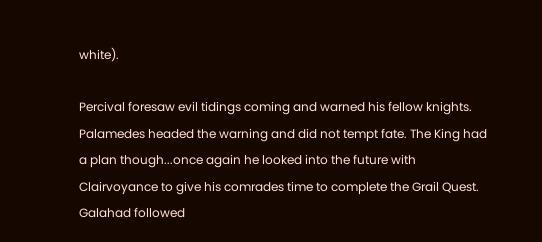white).

Percival foresaw evil tidings coming and warned his fellow knights. Palamedes headed the warning and did not tempt fate. The King had a plan though...once again he looked into the future with Clairvoyance to give his comrades time to complete the Grail Quest. Galahad followed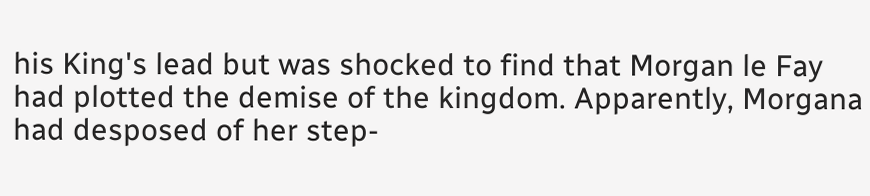his King's lead but was shocked to find that Morgan le Fay had plotted the demise of the kingdom. Apparently, Morgana had desposed of her step-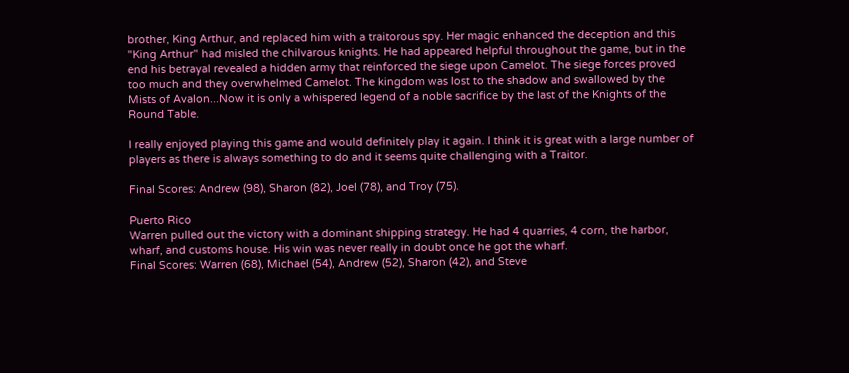brother, King Arthur, and replaced him with a traitorous spy. Her magic enhanced the deception and this "King Arthur" had misled the chilvarous knights. He had appeared helpful throughout the game, but in the end his betrayal revealed a hidden army that reinforced the siege upon Camelot. The siege forces proved too much and they overwhelmed Camelot. The kingdom was lost to the shadow and swallowed by the Mists of Avalon...Now it is only a whispered legend of a noble sacrifice by the last of the Knights of the Round Table.

I really enjoyed playing this game and would definitely play it again. I think it is great with a large number of players as there is always something to do and it seems quite challenging with a Traitor.

Final Scores: Andrew (98), Sharon (82), Joel (78), and Troy (75).

Puerto Rico
Warren pulled out the victory with a dominant shipping strategy. He had 4 quarries, 4 corn, the harbor, wharf, and customs house. His win was never really in doubt once he got the wharf.
Final Scores: Warren (68), Michael (54), Andrew (52), Sharon (42), and Steve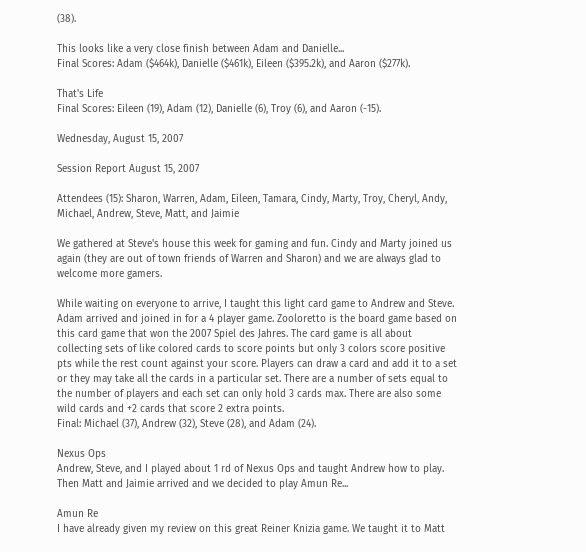(38).

This looks like a very close finish between Adam and Danielle...
Final Scores: Adam ($464k), Danielle ($461k), Eileen ($395.2k), and Aaron ($277k).

That's Life
Final Scores: Eileen (19), Adam (12), Danielle (6), Troy (6), and Aaron (-15).

Wednesday, August 15, 2007

Session Report August 15, 2007

Attendees (15): Sharon, Warren, Adam, Eileen, Tamara, Cindy, Marty, Troy, Cheryl, Andy, Michael, Andrew, Steve, Matt, and Jaimie

We gathered at Steve's house this week for gaming and fun. Cindy and Marty joined us again (they are out of town friends of Warren and Sharon) and we are always glad to welcome more gamers.

While waiting on everyone to arrive, I taught this light card game to Andrew and Steve. Adam arrived and joined in for a 4 player game. Zooloretto is the board game based on this card game that won the 2007 Spiel des Jahres. The card game is all about collecting sets of like colored cards to score points but only 3 colors score positive pts while the rest count against your score. Players can draw a card and add it to a set or they may take all the cards in a particular set. There are a number of sets equal to the number of players and each set can only hold 3 cards max. There are also some wild cards and +2 cards that score 2 extra points.
Final: Michael (37), Andrew (32), Steve (28), and Adam (24).

Nexus Ops
Andrew, Steve, and I played about 1 rd of Nexus Ops and taught Andrew how to play. Then Matt and Jaimie arrived and we decided to play Amun Re...

Amun Re
I have already given my review on this great Reiner Knizia game. We taught it to Matt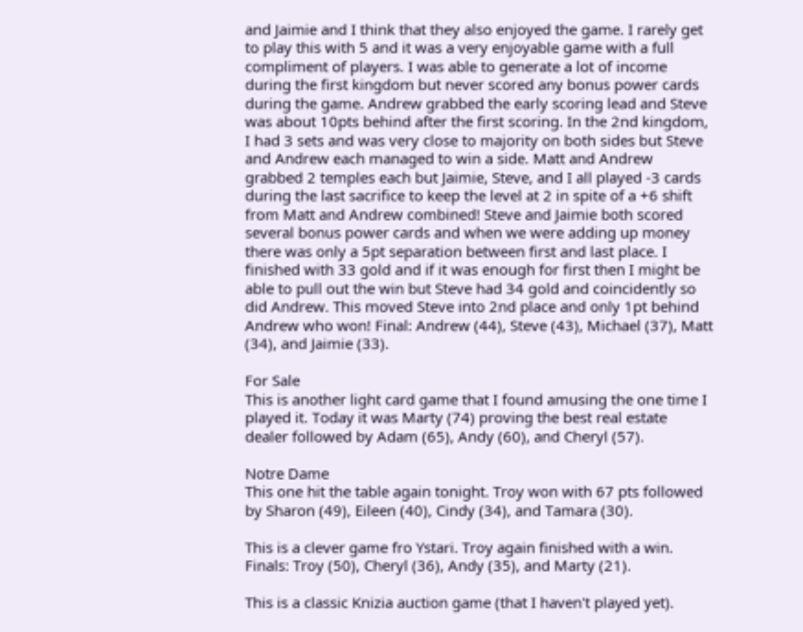and Jaimie and I think that they also enjoyed the game. I rarely get to play this with 5 and it was a very enjoyable game with a full compliment of players. I was able to generate a lot of income during the first kingdom but never scored any bonus power cards during the game. Andrew grabbed the early scoring lead and Steve was about 10pts behind after the first scoring. In the 2nd kingdom, I had 3 sets and was very close to majority on both sides but Steve and Andrew each managed to win a side. Matt and Andrew grabbed 2 temples each but Jaimie, Steve, and I all played -3 cards during the last sacrifice to keep the level at 2 in spite of a +6 shift from Matt and Andrew combined! Steve and Jaimie both scored several bonus power cards and when we were adding up money there was only a 5pt separation between first and last place. I finished with 33 gold and if it was enough for first then I might be able to pull out the win but Steve had 34 gold and coincidently so did Andrew. This moved Steve into 2nd place and only 1pt behind Andrew who won! Final: Andrew (44), Steve (43), Michael (37), Matt (34), and Jaimie (33).

For Sale
This is another light card game that I found amusing the one time I played it. Today it was Marty (74) proving the best real estate dealer followed by Adam (65), Andy (60), and Cheryl (57).

Notre Dame
This one hit the table again tonight. Troy won with 67 pts followed by Sharon (49), Eileen (40), Cindy (34), and Tamara (30).

This is a clever game fro Ystari. Troy again finished with a win. Finals: Troy (50), Cheryl (36), Andy (35), and Marty (21).

This is a classic Knizia auction game (that I haven't played yet).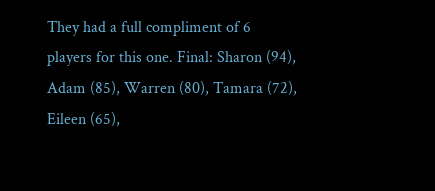They had a full compliment of 6 players for this one. Final: Sharon (94), Adam (85), Warren (80), Tamara (72), Eileen (65),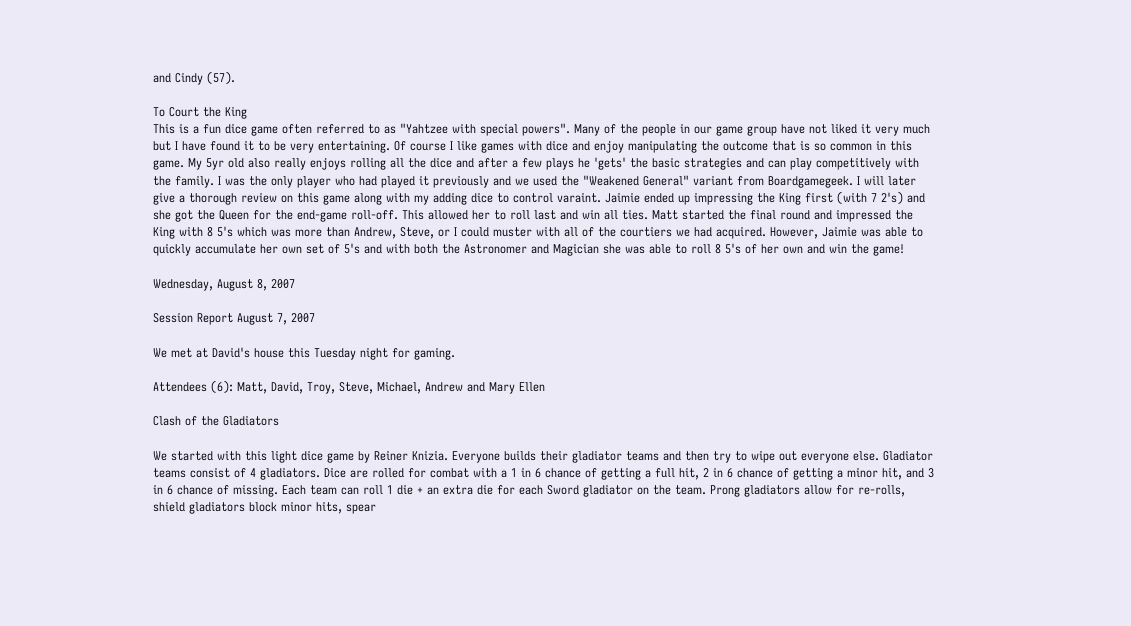and Cindy (57).

To Court the King
This is a fun dice game often referred to as "Yahtzee with special powers". Many of the people in our game group have not liked it very much but I have found it to be very entertaining. Of course I like games with dice and enjoy manipulating the outcome that is so common in this game. My 5yr old also really enjoys rolling all the dice and after a few plays he 'gets' the basic strategies and can play competitively with the family. I was the only player who had played it previously and we used the "Weakened General" variant from Boardgamegeek. I will later give a thorough review on this game along with my adding dice to control varaint. Jaimie ended up impressing the King first (with 7 2's) and she got the Queen for the end-game roll-off. This allowed her to roll last and win all ties. Matt started the final round and impressed the King with 8 5's which was more than Andrew, Steve, or I could muster with all of the courtiers we had acquired. However, Jaimie was able to quickly accumulate her own set of 5's and with both the Astronomer and Magician she was able to roll 8 5's of her own and win the game!

Wednesday, August 8, 2007

Session Report August 7, 2007

We met at David's house this Tuesday night for gaming.

Attendees (6): Matt, David, Troy, Steve, Michael, Andrew and Mary Ellen

Clash of the Gladiators

We started with this light dice game by Reiner Knizia. Everyone builds their gladiator teams and then try to wipe out everyone else. Gladiator teams consist of 4 gladiators. Dice are rolled for combat with a 1 in 6 chance of getting a full hit, 2 in 6 chance of getting a minor hit, and 3 in 6 chance of missing. Each team can roll 1 die + an extra die for each Sword gladiator on the team. Prong gladiators allow for re-rolls, shield gladiators block minor hits, spear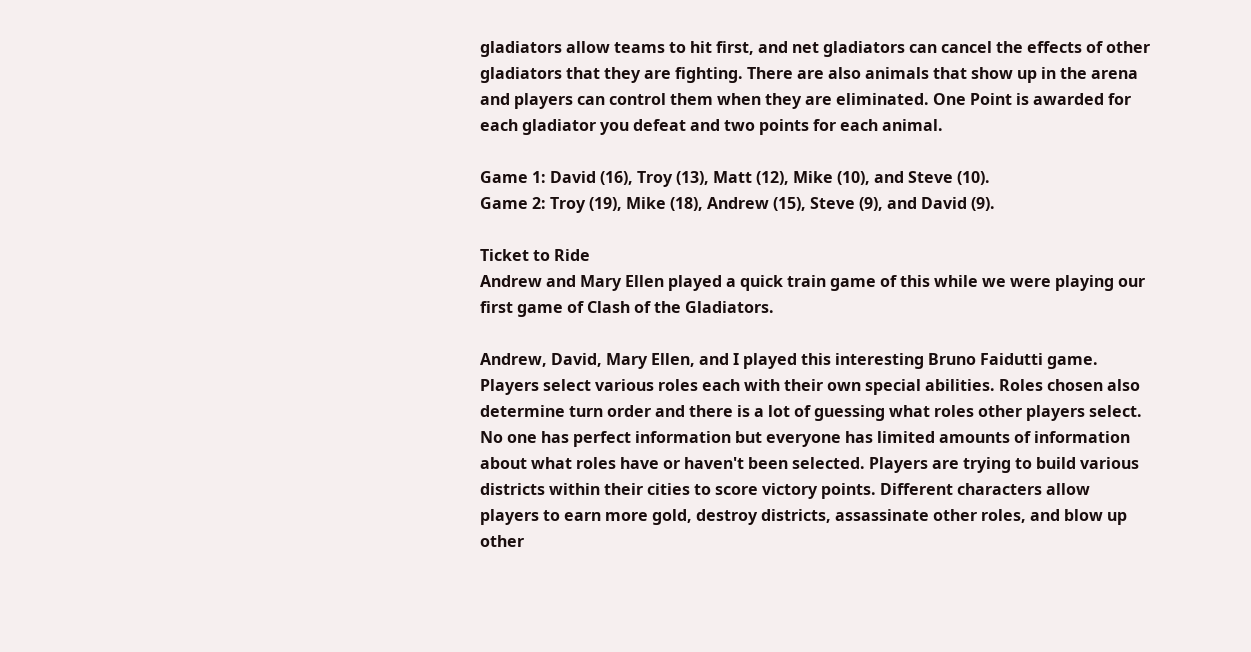gladiators allow teams to hit first, and net gladiators can cancel the effects of other gladiators that they are fighting. There are also animals that show up in the arena and players can control them when they are eliminated. One Point is awarded for each gladiator you defeat and two points for each animal.

Game 1: David (16), Troy (13), Matt (12), Mike (10), and Steve (10).
Game 2: Troy (19), Mike (18), Andrew (15), Steve (9), and David (9).

Ticket to Ride
Andrew and Mary Ellen played a quick train game of this while we were playing our first game of Clash of the Gladiators.

Andrew, David, Mary Ellen, and I played this interesting Bruno Faidutti game. Players select various roles each with their own special abilities. Roles chosen also determine turn order and there is a lot of guessing what roles other players select. No one has perfect information but everyone has limited amounts of information about what roles have or haven't been selected. Players are trying to build various districts within their cities to score victory points. Different characters allow players to earn more gold, destroy districts, assassinate other roles, and blow up other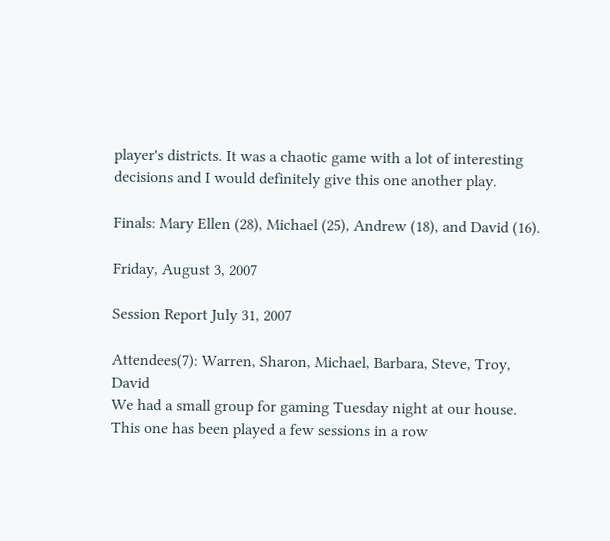player's districts. It was a chaotic game with a lot of interesting decisions and I would definitely give this one another play.

Finals: Mary Ellen (28), Michael (25), Andrew (18), and David (16).

Friday, August 3, 2007

Session Report July 31, 2007

Attendees(7): Warren, Sharon, Michael, Barbara, Steve, Troy, David
We had a small group for gaming Tuesday night at our house.
This one has been played a few sessions in a row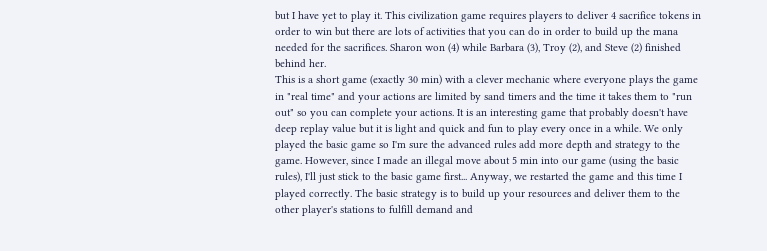but I have yet to play it. This civilization game requires players to deliver 4 sacrifice tokens in order to win but there are lots of activities that you can do in order to build up the mana needed for the sacrifices. Sharon won (4) while Barbara (3), Troy (2), and Steve (2) finished behind her.
This is a short game (exactly 30 min) with a clever mechanic where everyone plays the game in "real time" and your actions are limited by sand timers and the time it takes them to "run out" so you can complete your actions. It is an interesting game that probably doesn't have deep replay value but it is light and quick and fun to play every once in a while. We only played the basic game so I'm sure the advanced rules add more depth and strategy to the game. However, since I made an illegal move about 5 min into our game (using the basic rules), I'll just stick to the basic game first... Anyway, we restarted the game and this time I played correctly. The basic strategy is to build up your resources and deliver them to the other player's stations to fulfill demand and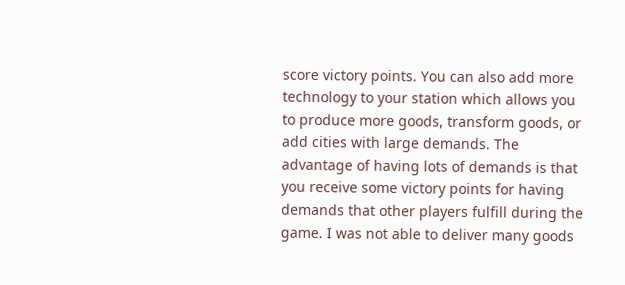score victory points. You can also add more technology to your station which allows you to produce more goods, transform goods, or add cities with large demands. The advantage of having lots of demands is that you receive some victory points for having demands that other players fulfill during the game. I was not able to deliver many goods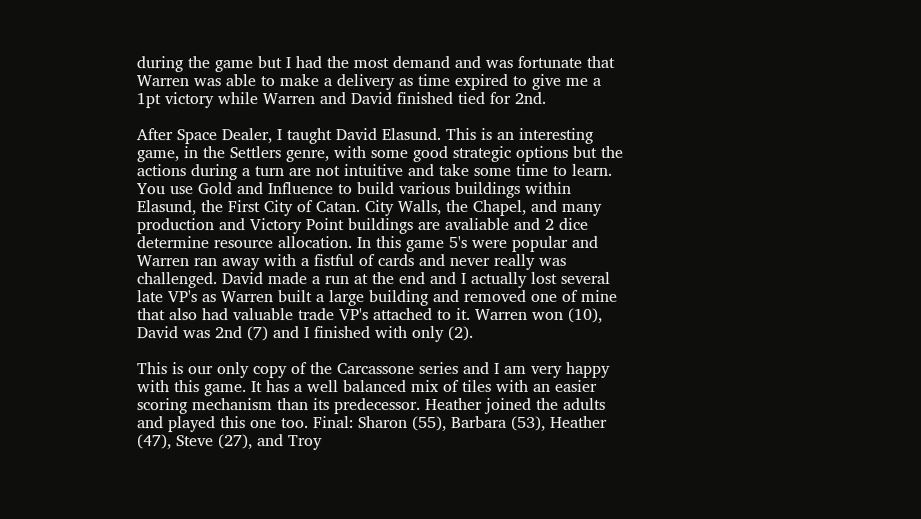during the game but I had the most demand and was fortunate that Warren was able to make a delivery as time expired to give me a 1pt victory while Warren and David finished tied for 2nd.

After Space Dealer, I taught David Elasund. This is an interesting game, in the Settlers genre, with some good strategic options but the actions during a turn are not intuitive and take some time to learn. You use Gold and Influence to build various buildings within Elasund, the First City of Catan. City Walls, the Chapel, and many production and Victory Point buildings are avaliable and 2 dice determine resource allocation. In this game 5's were popular and Warren ran away with a fistful of cards and never really was challenged. David made a run at the end and I actually lost several late VP's as Warren built a large building and removed one of mine that also had valuable trade VP's attached to it. Warren won (10), David was 2nd (7) and I finished with only (2).

This is our only copy of the Carcassone series and I am very happy with this game. It has a well balanced mix of tiles with an easier scoring mechanism than its predecessor. Heather joined the adults and played this one too. Final: Sharon (55), Barbara (53), Heather (47), Steve (27), and Troy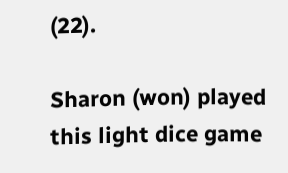(22).

Sharon (won) played this light dice game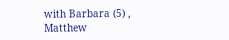with Barbara (5) , Matthew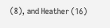(8), and Heather (16)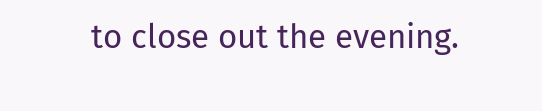to close out the evening.